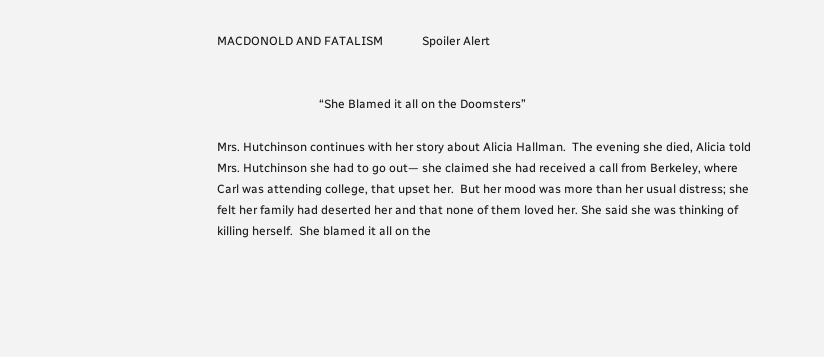MACDONOLD AND FATALISM             Spoiler Alert


                                  “She Blamed it all on the Doomsters”

Mrs. Hutchinson continues with her story about Alicia Hallman.  The evening she died, Alicia told Mrs. Hutchinson she had to go out— she claimed she had received a call from Berkeley, where Carl was attending college, that upset her.  But her mood was more than her usual distress; she felt her family had deserted her and that none of them loved her. She said she was thinking of killing herself.  She blamed it all on the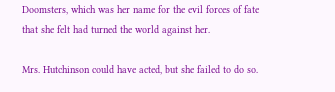Doomsters, which was her name for the evil forces of fate that she felt had turned the world against her.

Mrs. Hutchinson could have acted, but she failed to do so.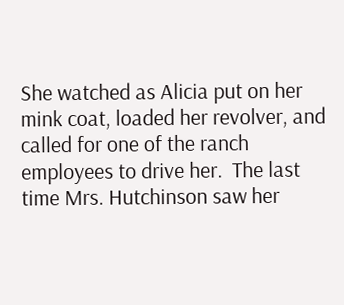She watched as Alicia put on her mink coat, loaded her revolver, and called for one of the ranch employees to drive her.  The last time Mrs. Hutchinson saw her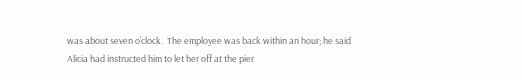was about seven o’clock.  The employee was back within an hour; he said Alicia had instructed him to let her off at the pier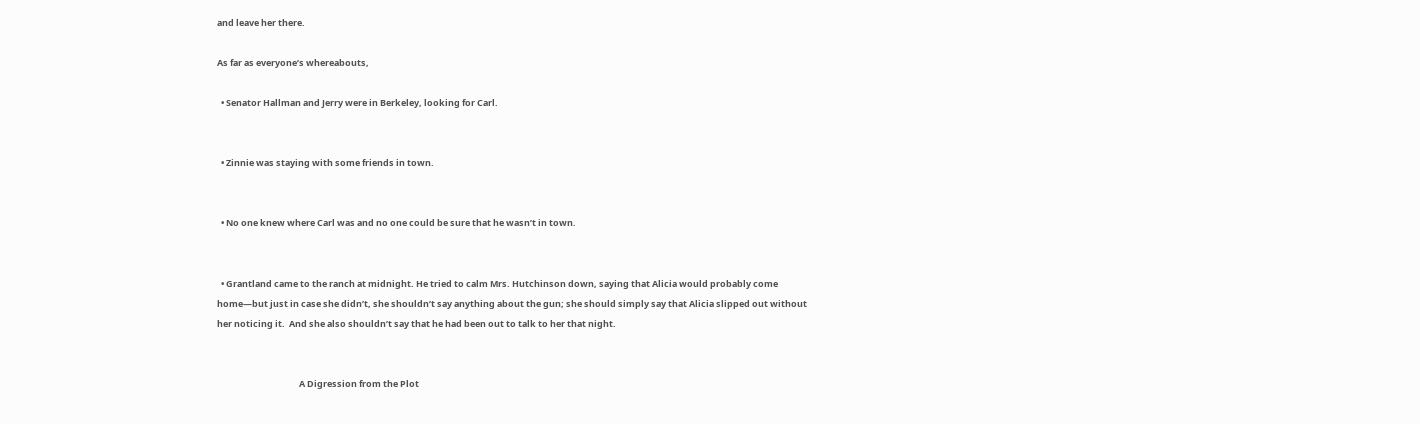and leave her there.

As far as everyone’s whereabouts,

  • Senator Hallman and Jerry were in Berkeley, looking for Carl.


  • Zinnie was staying with some friends in town.


  • No one knew where Carl was and no one could be sure that he wasn’t in town.


  • Grantland came to the ranch at midnight. He tried to calm Mrs. Hutchinson down, saying that Alicia would probably come home—but just in case she didn’t, she shouldn’t say anything about the gun; she should simply say that Alicia slipped out without her noticing it.  And she also shouldn’t say that he had been out to talk to her that night.


                                         A Digression from the Plot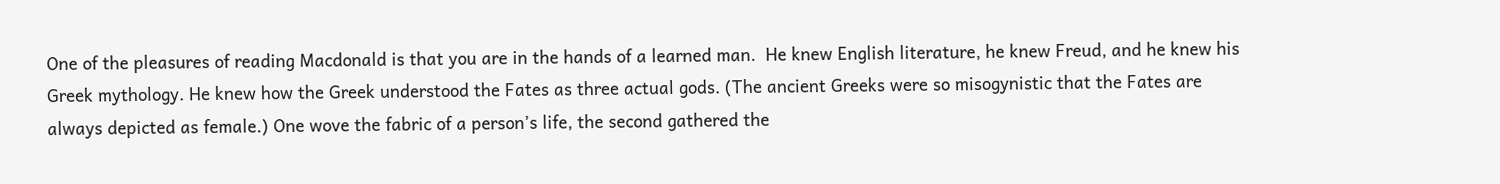One of the pleasures of reading Macdonald is that you are in the hands of a learned man.  He knew English literature, he knew Freud, and he knew his Greek mythology. He knew how the Greek understood the Fates as three actual gods. (The ancient Greeks were so misogynistic that the Fates are always depicted as female.) One wove the fabric of a person’s life, the second gathered the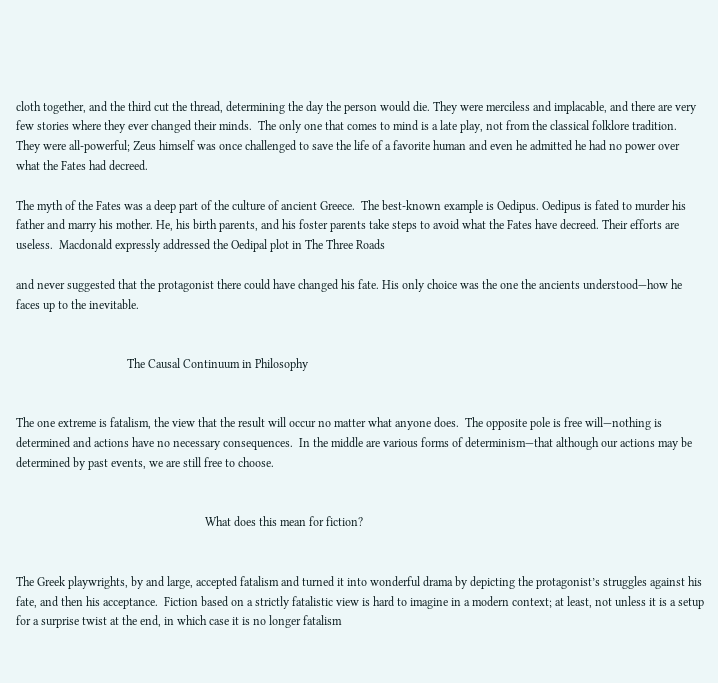cloth together, and the third cut the thread, determining the day the person would die. They were merciless and implacable, and there are very few stories where they ever changed their minds.  The only one that comes to mind is a late play, not from the classical folklore tradition.  They were all-powerful; Zeus himself was once challenged to save the life of a favorite human and even he admitted he had no power over what the Fates had decreed.

The myth of the Fates was a deep part of the culture of ancient Greece.  The best-known example is Oedipus. Oedipus is fated to murder his father and marry his mother. He, his birth parents, and his foster parents take steps to avoid what the Fates have decreed. Their efforts are useless.  Macdonald expressly addressed the Oedipal plot in The Three Roads

and never suggested that the protagonist there could have changed his fate. His only choice was the one the ancients understood—how he faces up to the inevitable.


                                     The Causal Continuum in Philosophy


The one extreme is fatalism, the view that the result will occur no matter what anyone does.  The opposite pole is free will—nothing is determined and actions have no necessary consequences.  In the middle are various forms of determinism—that although our actions may be determined by past events, we are still free to choose.


                                                               What does this mean for fiction?


The Greek playwrights, by and large, accepted fatalism and turned it into wonderful drama by depicting the protagonist’s struggles against his fate, and then his acceptance.  Fiction based on a strictly fatalistic view is hard to imagine in a modern context; at least, not unless it is a setup for a surprise twist at the end, in which case it is no longer fatalism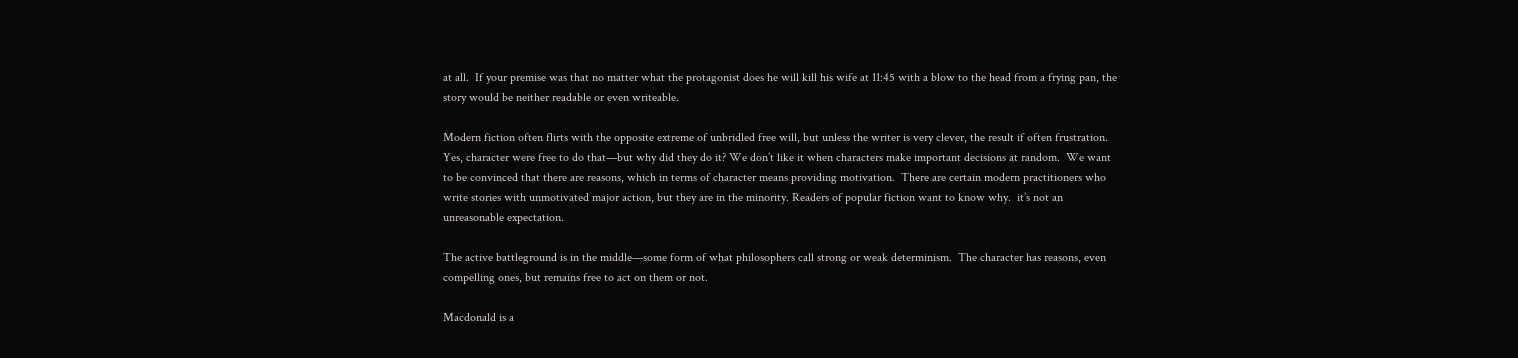at all.  If your premise was that no matter what the protagonist does he will kill his wife at 11:45 with a blow to the head from a frying pan, the story would be neither readable or even writeable.

Modern fiction often flirts with the opposite extreme of unbridled free will, but unless the writer is very clever, the result if often frustration. Yes, character were free to do that—but why did they do it? We don’t like it when characters make important decisions at random.  We want to be convinced that there are reasons, which in terms of character means providing motivation.  There are certain modern practitioners who write stories with unmotivated major action, but they are in the minority. Readers of popular fiction want to know why.  it’s not an unreasonable expectation.

The active battleground is in the middle—some form of what philosophers call strong or weak determinism.  The character has reasons, even compelling ones, but remains free to act on them or not.

Macdonald is a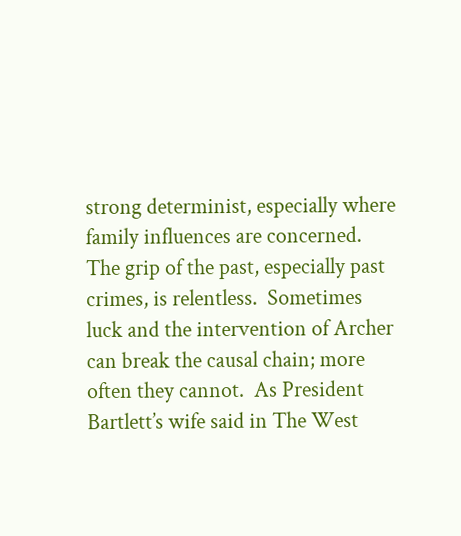strong determinist, especially where family influences are concerned.  The grip of the past, especially past crimes, is relentless.  Sometimes luck and the intervention of Archer can break the causal chain; more often they cannot.  As President Bartlett’s wife said in The West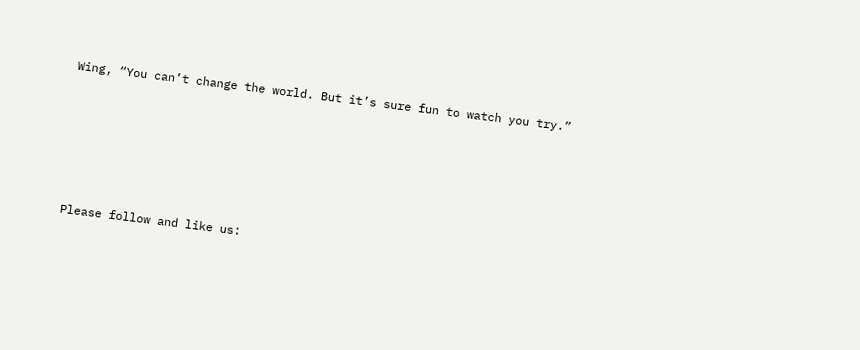Wing, “You can’t change the world. But it’s sure fun to watch you try.”







Please follow and like us: